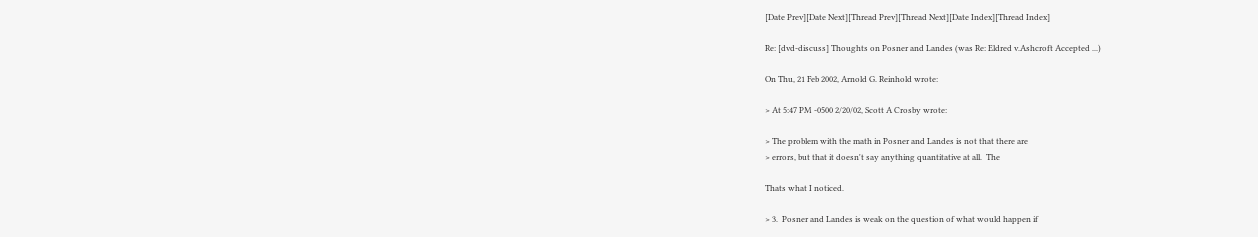[Date Prev][Date Next][Thread Prev][Thread Next][Date Index][Thread Index]

Re: [dvd-discuss] Thoughts on Posner and Landes (was Re: Eldred v.Ashcroft Accepted ...)

On Thu, 21 Feb 2002, Arnold G. Reinhold wrote:

> At 5:47 PM -0500 2/20/02, Scott A Crosby wrote:

> The problem with the math in Posner and Landes is not that there are
> errors, but that it doesn't say anything quantitative at all.  The

Thats what I noticed.

> 3.  Posner and Landes is weak on the question of what would happen if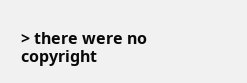> there were no copyright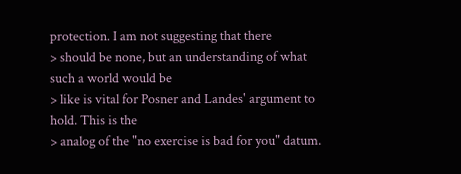protection. I am not suggesting that there
> should be none, but an understanding of what such a world would be
> like is vital for Posner and Landes' argument to hold. This is the
> analog of the "no exercise is bad for you" datum.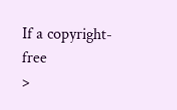If a copyright-free
>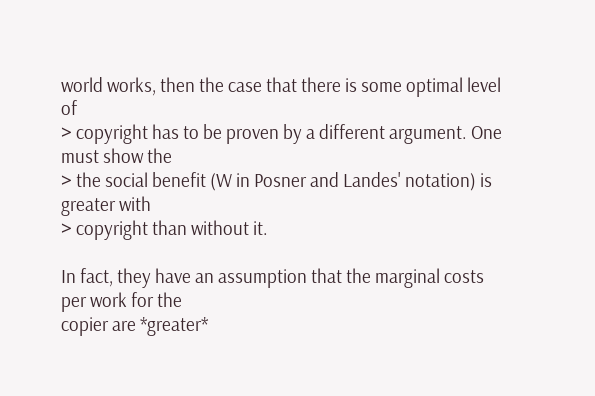world works, then the case that there is some optimal level of
> copyright has to be proven by a different argument. One must show the
> the social benefit (W in Posner and Landes' notation) is greater with
> copyright than without it.

In fact, they have an assumption that the marginal costs per work for the
copier are *greater*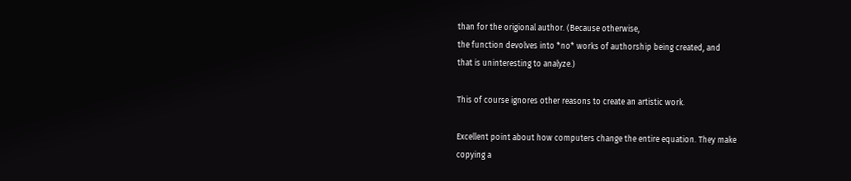than for the origional author. (Because otherwise,
the function devolves into *no* works of authorship being created, and
that is uninteresting to analyze.)

This of course ignores other reasons to create an artistic work.

Excellent point about how computers change the entire equation. They make
copying a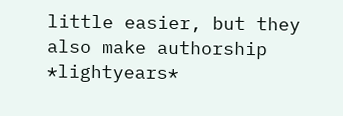little easier, but they also make authorship *lightyears*